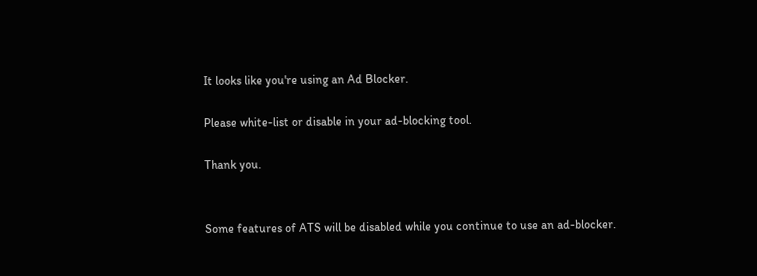It looks like you're using an Ad Blocker.

Please white-list or disable in your ad-blocking tool.

Thank you.


Some features of ATS will be disabled while you continue to use an ad-blocker.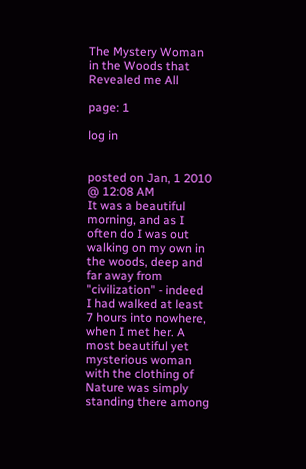The Mystery Woman in the Woods that Revealed me All

page: 1

log in


posted on Jan, 1 2010 @ 12:08 AM
It was a beautiful morning, and as I often do I was out walking on my own in the woods, deep and far away from "civilization" - indeed I had walked at least 7 hours into nowhere, when I met her. A most beautiful yet mysterious woman with the clothing of Nature was simply standing there among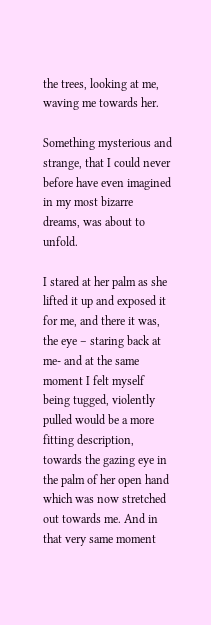the trees, looking at me, waving me towards her.

Something mysterious and strange, that I could never before have even imagined in my most bizarre dreams, was about to unfold.

I stared at her palm as she lifted it up and exposed it for me, and there it was, the eye – staring back at me- and at the same moment I felt myself being tugged, violently pulled would be a more fitting description, towards the gazing eye in the palm of her open hand which was now stretched out towards me. And in that very same moment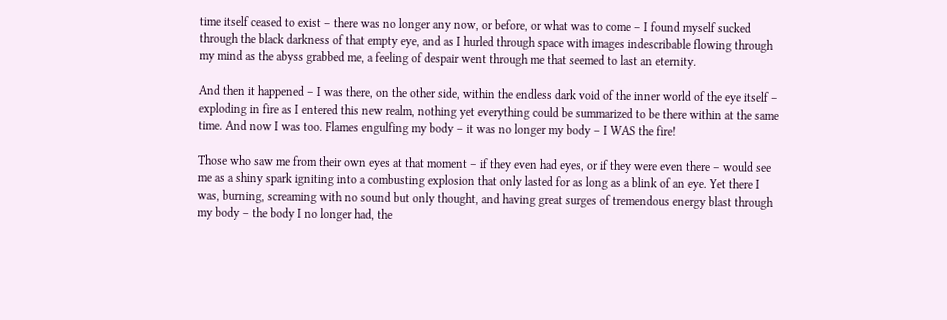time itself ceased to exist – there was no longer any now, or before, or what was to come – I found myself sucked through the black darkness of that empty eye, and as I hurled through space with images indescribable flowing through my mind as the abyss grabbed me, a feeling of despair went through me that seemed to last an eternity.

And then it happened – I was there, on the other side, within the endless dark void of the inner world of the eye itself – exploding in fire as I entered this new realm, nothing yet everything could be summarized to be there within at the same time. And now I was too. Flames engulfing my body – it was no longer my body – I WAS the fire!

Those who saw me from their own eyes at that moment – if they even had eyes, or if they were even there – would see me as a shiny spark igniting into a combusting explosion that only lasted for as long as a blink of an eye. Yet there I was, burning, screaming with no sound but only thought, and having great surges of tremendous energy blast through my body – the body I no longer had, the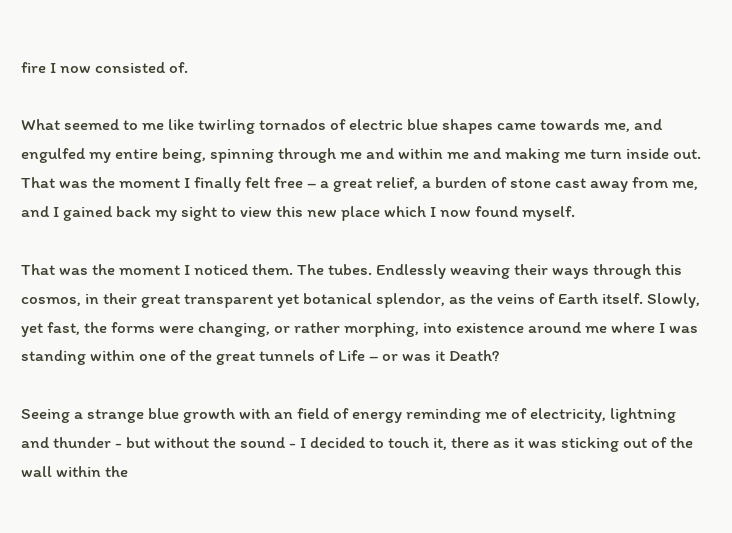fire I now consisted of.

What seemed to me like twirling tornados of electric blue shapes came towards me, and engulfed my entire being, spinning through me and within me and making me turn inside out. That was the moment I finally felt free – a great relief, a burden of stone cast away from me, and I gained back my sight to view this new place which I now found myself.

That was the moment I noticed them. The tubes. Endlessly weaving their ways through this cosmos, in their great transparent yet botanical splendor, as the veins of Earth itself. Slowly, yet fast, the forms were changing, or rather morphing, into existence around me where I was standing within one of the great tunnels of Life – or was it Death?

Seeing a strange blue growth with an field of energy reminding me of electricity, lightning and thunder - but without the sound - I decided to touch it, there as it was sticking out of the wall within the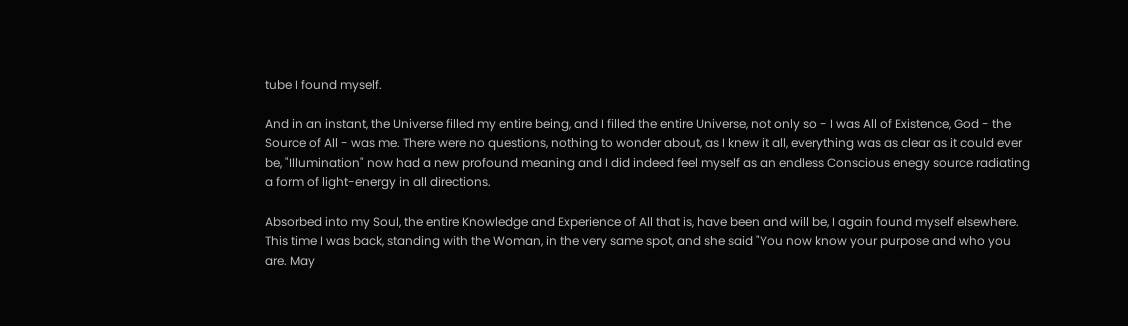tube I found myself.

And in an instant, the Universe filled my entire being, and I filled the entire Universe, not only so - I was All of Existence, God - the Source of All - was me. There were no questions, nothing to wonder about, as I knew it all, everything was as clear as it could ever be, "Illumination" now had a new profound meaning and I did indeed feel myself as an endless Conscious enegy source radiating a form of light-energy in all directions.

Absorbed into my Soul, the entire Knowledge and Experience of All that is, have been and will be, I again found myself elsewhere. This time I was back, standing with the Woman, in the very same spot, and she said "You now know your purpose and who you are. May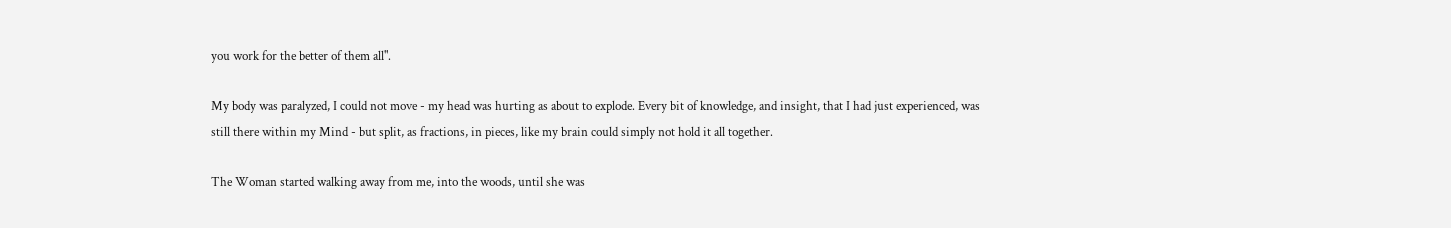you work for the better of them all".

My body was paralyzed, I could not move - my head was hurting as about to explode. Every bit of knowledge, and insight, that I had just experienced, was still there within my Mind - but split, as fractions, in pieces, like my brain could simply not hold it all together.

The Woman started walking away from me, into the woods, until she was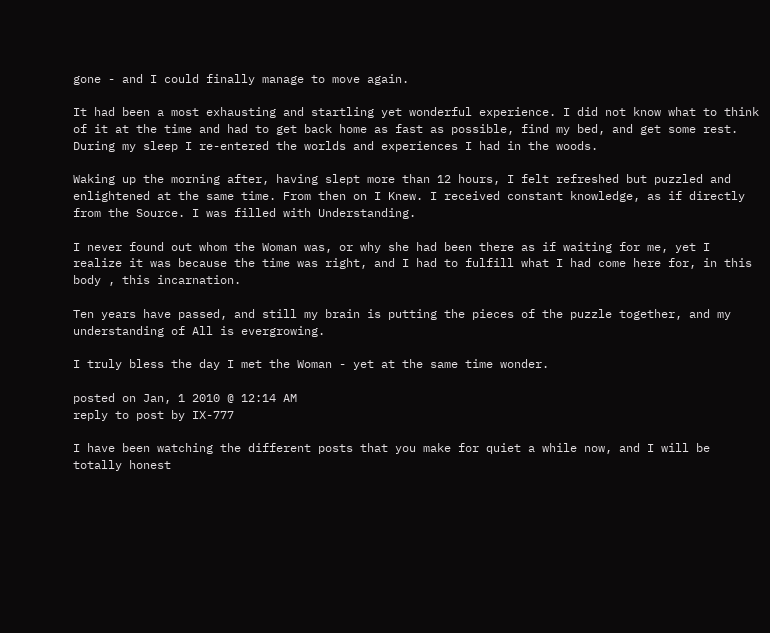gone - and I could finally manage to move again.

It had been a most exhausting and startling yet wonderful experience. I did not know what to think of it at the time and had to get back home as fast as possible, find my bed, and get some rest. During my sleep I re-entered the worlds and experiences I had in the woods.

Waking up the morning after, having slept more than 12 hours, I felt refreshed but puzzled and enlightened at the same time. From then on I Knew. I received constant knowledge, as if directly from the Source. I was filled with Understanding.

I never found out whom the Woman was, or why she had been there as if waiting for me, yet I realize it was because the time was right, and I had to fulfill what I had come here for, in this body , this incarnation.

Ten years have passed, and still my brain is putting the pieces of the puzzle together, and my understanding of All is evergrowing.

I truly bless the day I met the Woman - yet at the same time wonder.

posted on Jan, 1 2010 @ 12:14 AM
reply to post by IX-777

I have been watching the different posts that you make for quiet a while now, and I will be totally honest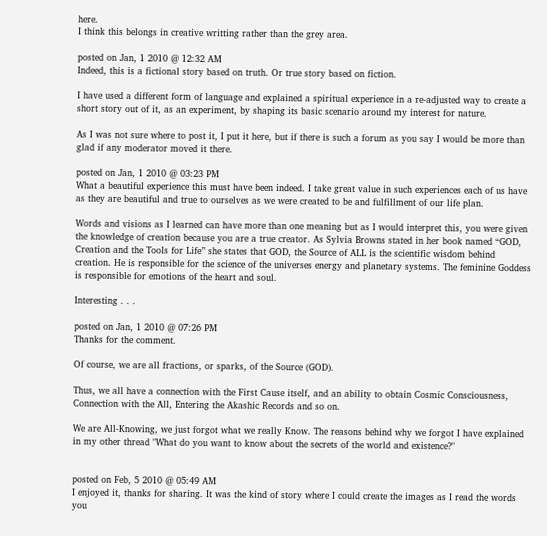here.
I think this belongs in creative writting rather than the grey area.

posted on Jan, 1 2010 @ 12:32 AM
Indeed, this is a fictional story based on truth. Or true story based on fiction.

I have used a different form of language and explained a spiritual experience in a re-adjusted way to create a short story out of it, as an experiment, by shaping its basic scenario around my interest for nature.

As I was not sure where to post it, I put it here, but if there is such a forum as you say I would be more than glad if any moderator moved it there.

posted on Jan, 1 2010 @ 03:23 PM
What a beautiful experience this must have been indeed. I take great value in such experiences each of us have as they are beautiful and true to ourselves as we were created to be and fulfillment of our life plan.

Words and visions as I learned can have more than one meaning but as I would interpret this, you were given the knowledge of creation because you are a true creator. As Sylvia Browns stated in her book named “GOD, Creation and the Tools for Life” she states that GOD, the Source of ALL is the scientific wisdom behind creation. He is responsible for the science of the universes energy and planetary systems. The feminine Goddess is responsible for emotions of the heart and soul.

Interesting . . .

posted on Jan, 1 2010 @ 07:26 PM
Thanks for the comment.

Of course, we are all fractions, or sparks, of the Source (GOD).

Thus, we all have a connection with the First Cause itself, and an ability to obtain Cosmic Consciousness, Connection with the All, Entering the Akashic Records and so on.

We are All-Knowing, we just forgot what we really Know. The reasons behind why we forgot I have explained in my other thread "What do you want to know about the secrets of the world and existence?"


posted on Feb, 5 2010 @ 05:49 AM
I enjoyed it, thanks for sharing. It was the kind of story where I could create the images as I read the words you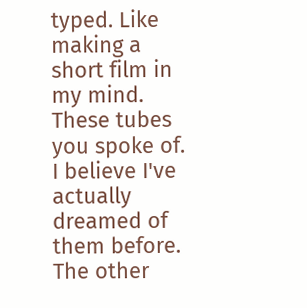typed. Like making a short film in my mind. These tubes you spoke of. I believe I've actually dreamed of them before. The other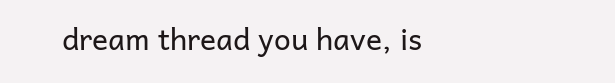dream thread you have, is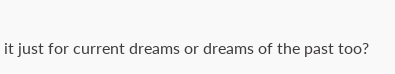it just for current dreams or dreams of the past too?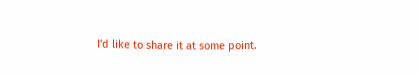I'd like to share it at some point.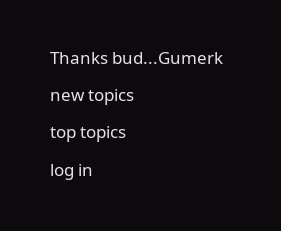Thanks bud...Gumerk

new topics

top topics

log in